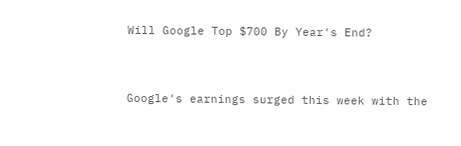Will Google Top $700 By Year's End?


Google's earnings surged this week with the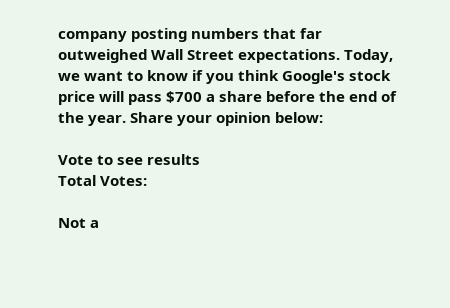company posting numbers that far outweighed Wall Street expectations. Today, we want to know if you think Google's stock price will pass $700 a share before the end of the year. Share your opinion below:

Vote to see results
Total Votes:

Not a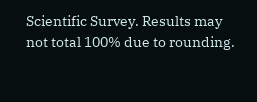Scientific Survey. Results may not total 100% due to rounding.